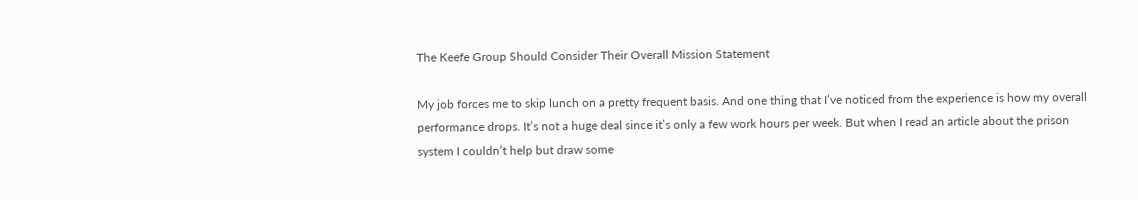The Keefe Group Should Consider Their Overall Mission Statement

My job forces me to skip lunch on a pretty frequent basis. And one thing that I’ve noticed from the experience is how my overall performance drops. It’s not a huge deal since it’s only a few work hours per week. But when I read an article about the prison system I couldn’t help but draw some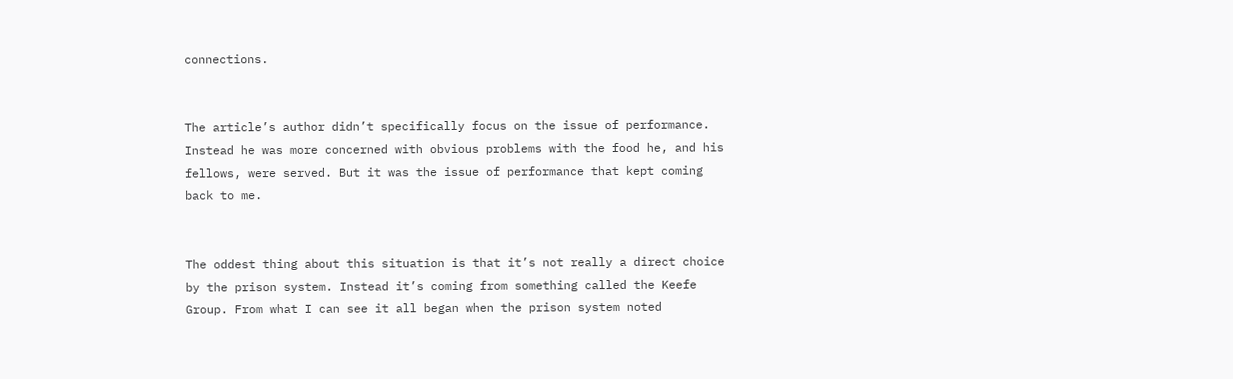connections.


The article’s author didn’t specifically focus on the issue of performance. Instead he was more concerned with obvious problems with the food he, and his fellows, were served. But it was the issue of performance that kept coming back to me.


The oddest thing about this situation is that it’s not really a direct choice by the prison system. Instead it’s coming from something called the Keefe Group. From what I can see it all began when the prison system noted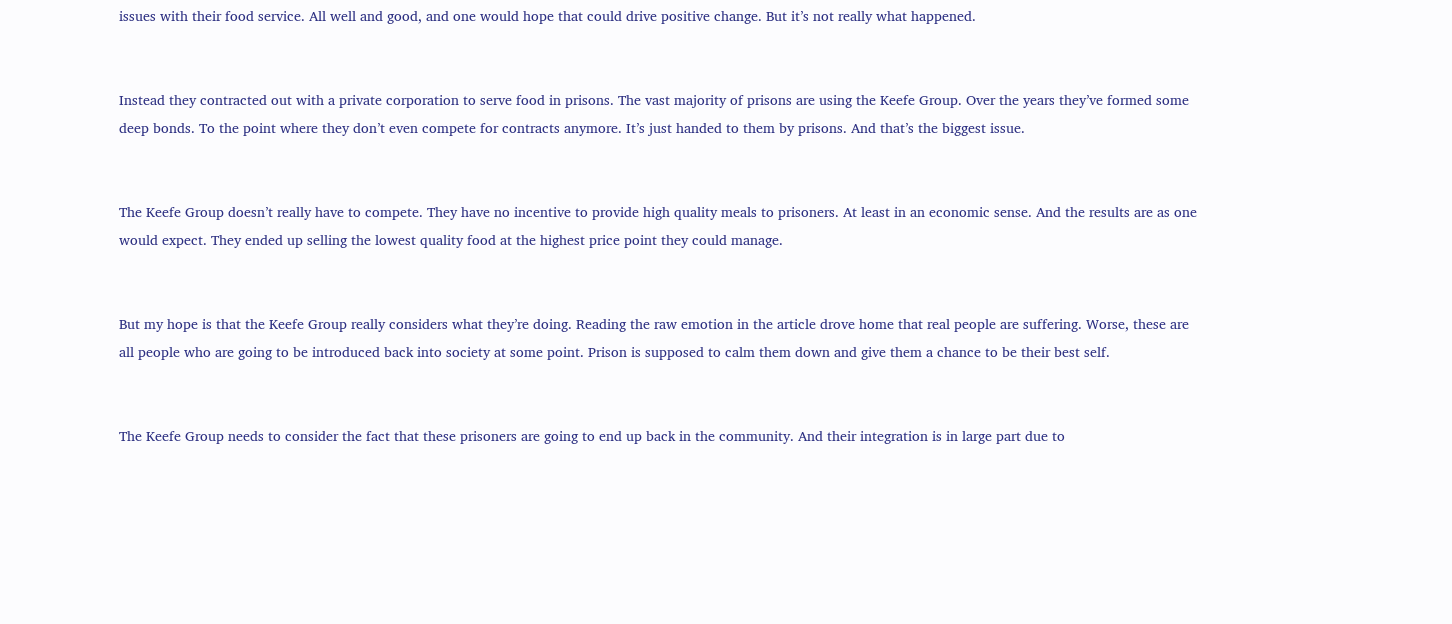issues with their food service. All well and good, and one would hope that could drive positive change. But it’s not really what happened.


Instead they contracted out with a private corporation to serve food in prisons. The vast majority of prisons are using the Keefe Group. Over the years they’ve formed some deep bonds. To the point where they don’t even compete for contracts anymore. It’s just handed to them by prisons. And that’s the biggest issue.


The Keefe Group doesn’t really have to compete. They have no incentive to provide high quality meals to prisoners. At least in an economic sense. And the results are as one would expect. They ended up selling the lowest quality food at the highest price point they could manage.


But my hope is that the Keefe Group really considers what they’re doing. Reading the raw emotion in the article drove home that real people are suffering. Worse, these are all people who are going to be introduced back into society at some point. Prison is supposed to calm them down and give them a chance to be their best self.


The Keefe Group needs to consider the fact that these prisoners are going to end up back in the community. And their integration is in large part due to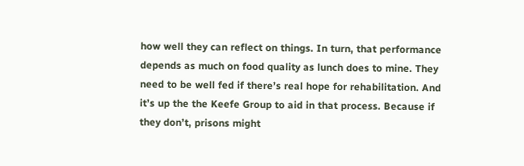how well they can reflect on things. In turn, that performance depends as much on food quality as lunch does to mine. They need to be well fed if there’s real hope for rehabilitation. And it’s up the the Keefe Group to aid in that process. Because if they don’t, prisons might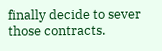finally decide to sever those contracts.